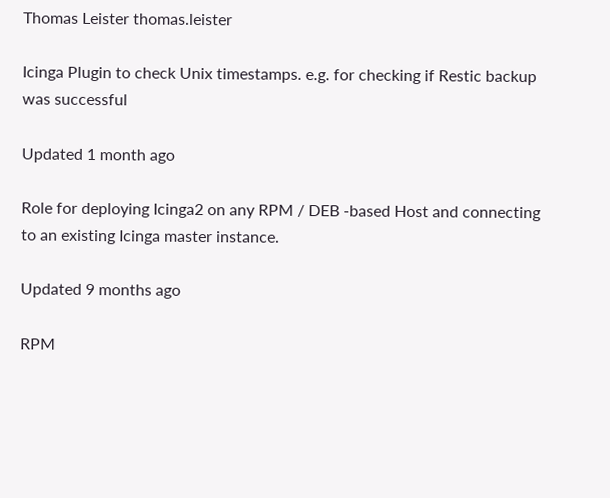Thomas Leister thomas.leister

Icinga Plugin to check Unix timestamps. e.g. for checking if Restic backup was successful

Updated 1 month ago

Role for deploying Icinga2 on any RPM / DEB -based Host and connecting to an existing Icinga master instance.

Updated 9 months ago

RPM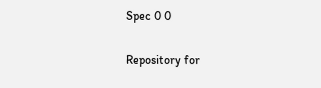Spec 0 0

Repository for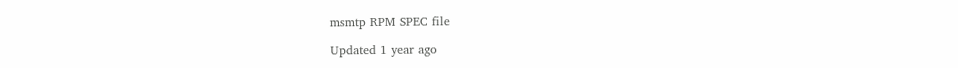msmtp RPM SPEC file

Updated 1 year ago